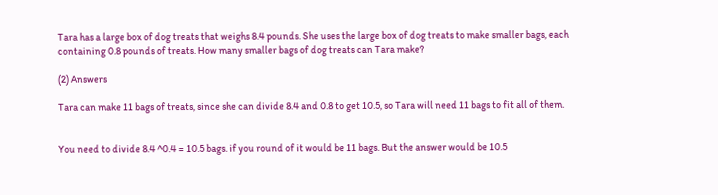Tara has a large box of dog treats that weighs 8.4 pounds. She uses the large box of dog treats to make smaller bags, each containing 0.8 pounds of treats. How many smaller bags of dog treats can Tara make?

(2) Answers

Tara can make 11 bags of treats, since she can divide 8.4 and 0.8 to get 10.5, so Tara will need 11 bags to fit all of them.


You need to divide 8.4 ^0.4 = 10.5 bags. if you round of it would be 11 bags. But the answer would be 10.5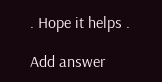. Hope it helps .

Add answer